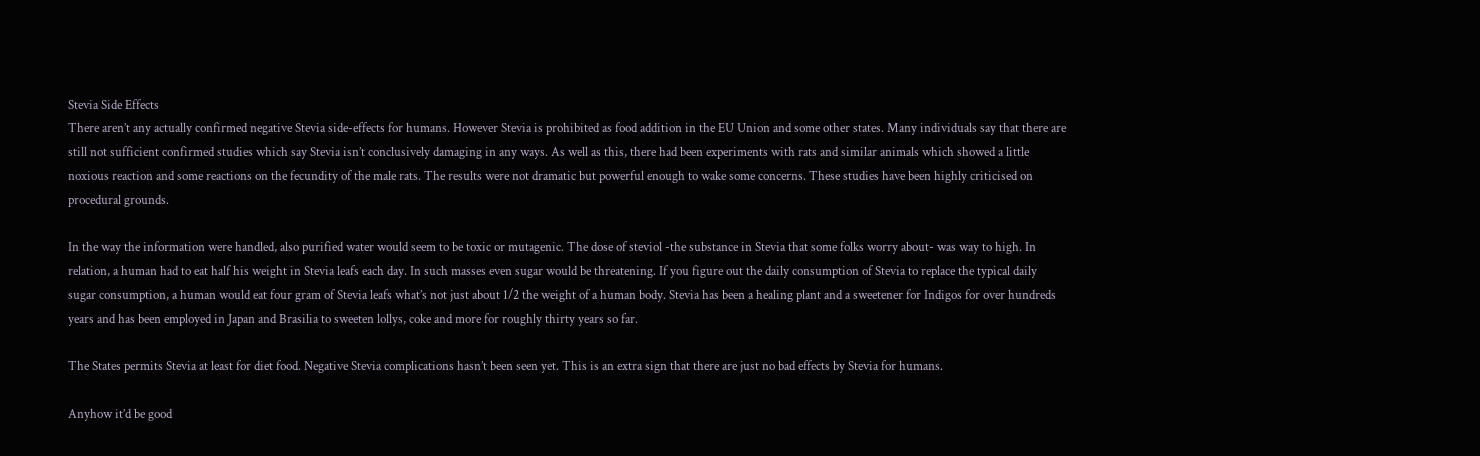Stevia Side Effects
There aren’t any actually confirmed negative Stevia side-effects for humans. However Stevia is prohibited as food addition in the EU Union and some other states. Many individuals say that there are still not sufficient confirmed studies which say Stevia isn’t conclusively damaging in any ways. As well as this, there had been experiments with rats and similar animals which showed a little noxious reaction and some reactions on the fecundity of the male rats. The results were not dramatic but powerful enough to wake some concerns. These studies have been highly criticised on procedural grounds.

In the way the information were handled, also purified water would seem to be toxic or mutagenic. The dose of steviol -the substance in Stevia that some folks worry about- was way to high. In relation, a human had to eat half his weight in Stevia leafs each day. In such masses even sugar would be threatening. If you figure out the daily consumption of Stevia to replace the typical daily sugar consumption, a human would eat four gram of Stevia leafs what’s not just about 1/2 the weight of a human body. Stevia has been a healing plant and a sweetener for Indigos for over hundreds years and has been employed in Japan and Brasilia to sweeten lollys, coke and more for roughly thirty years so far.

The States permits Stevia at least for diet food. Negative Stevia complications hasn’t been seen yet. This is an extra sign that there are just no bad effects by Stevia for humans.

Anyhow it’d be good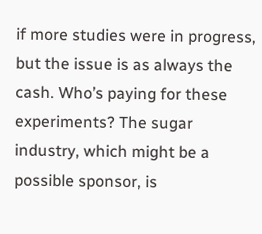if more studies were in progress, but the issue is as always the cash. Who’s paying for these experiments? The sugar industry, which might be a possible sponsor, is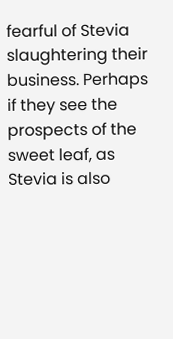fearful of Stevia slaughtering their business. Perhaps if they see the prospects of the sweet leaf, as Stevia is also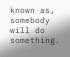known as, somebody will do something.